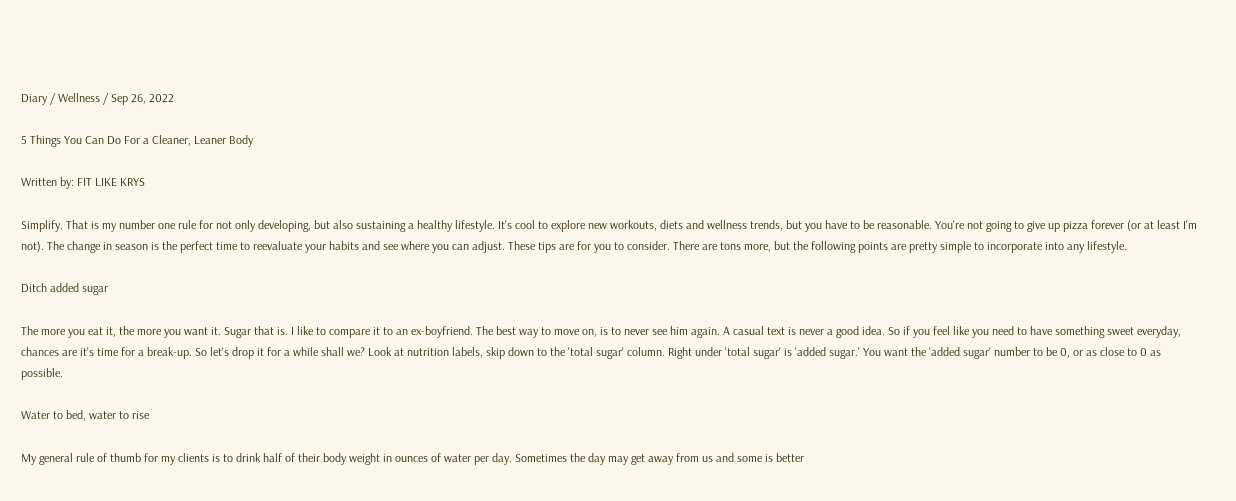Diary / Wellness / Sep 26, 2022

5 Things You Can Do For a Cleaner, Leaner Body

Written by: FIT LIKE KRYS

Simplify. That is my number one rule for not only developing, but also sustaining a healthy lifestyle. It's cool to explore new workouts, diets and wellness trends, but you have to be reasonable. You're not going to give up pizza forever (or at least I'm not). The change in season is the perfect time to reevaluate your habits and see where you can adjust. These tips are for you to consider. There are tons more, but the following points are pretty simple to incorporate into any lifestyle.

Ditch added sugar

The more you eat it, the more you want it. Sugar that is. I like to compare it to an ex-boyfriend. The best way to move on, is to never see him again. A casual text is never a good idea. So if you feel like you need to have something sweet everyday, chances are it's time for a break-up. So let's drop it for a while shall we? Look at nutrition labels, skip down to the 'total sugar' column. Right under 'total sugar' is 'added sugar.' You want the 'added sugar' number to be 0, or as close to 0 as possible.

Water to bed, water to rise

My general rule of thumb for my clients is to drink half of their body weight in ounces of water per day. Sometimes the day may get away from us and some is better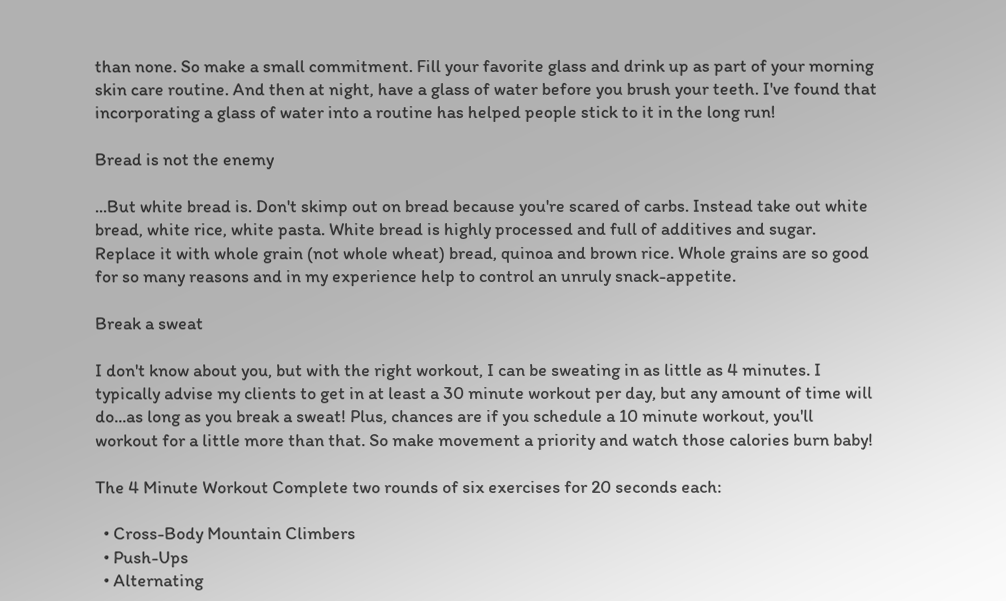than none. So make a small commitment. Fill your favorite glass and drink up as part of your morning skin care routine. And then at night, have a glass of water before you brush your teeth. I've found that incorporating a glass of water into a routine has helped people stick to it in the long run!

Bread is not the enemy

...But white bread is. Don't skimp out on bread because you're scared of carbs. Instead take out white bread, white rice, white pasta. White bread is highly processed and full of additives and sugar. Replace it with whole grain (not whole wheat) bread, quinoa and brown rice. Whole grains are so good for so many reasons and in my experience help to control an unruly snack-appetite.

Break a sweat

I don't know about you, but with the right workout, I can be sweating in as little as 4 minutes. I typically advise my clients to get in at least a 30 minute workout per day, but any amount of time will do...as long as you break a sweat! Plus, chances are if you schedule a 10 minute workout, you'll workout for a little more than that. So make movement a priority and watch those calories burn baby!

The 4 Minute Workout Complete two rounds of six exercises for 20 seconds each:

  • Cross-Body Mountain Climbers
  • Push-Ups
  • Alternating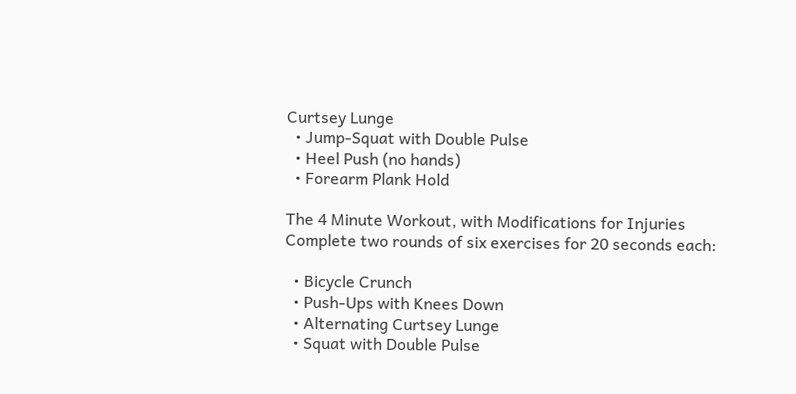Curtsey Lunge
  • Jump-Squat with Double Pulse
  • Heel Push (no hands)
  • Forearm Plank Hold

The 4 Minute Workout, with Modifications for Injuries Complete two rounds of six exercises for 20 seconds each:

  • Bicycle Crunch
  • Push-Ups with Knees Down
  • Alternating Curtsey Lunge
  • Squat with Double Pulse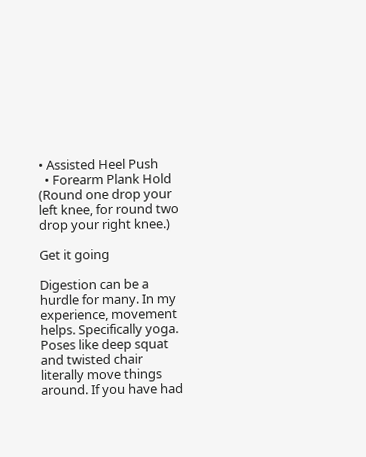• Assisted Heel Push
  • Forearm Plank Hold (Round one drop your left knee, for round two drop your right knee.)

Get it going

Digestion can be a hurdle for many. In my experience, movement helps. Specifically yoga. Poses like deep squat and twisted chair literally move things around. If you have had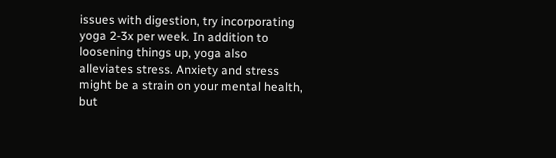issues with digestion, try incorporating yoga 2-3x per week. In addition to loosening things up, yoga also alleviates stress. Anxiety and stress might be a strain on your mental health, but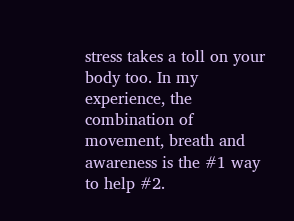stress takes a toll on your body too. In my experience, the combination of movement, breath and awareness is the #1 way to help #2.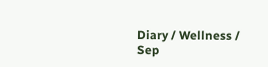Diary / Wellness / Sep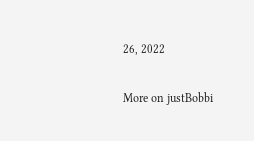26, 2022

More on justBobbi